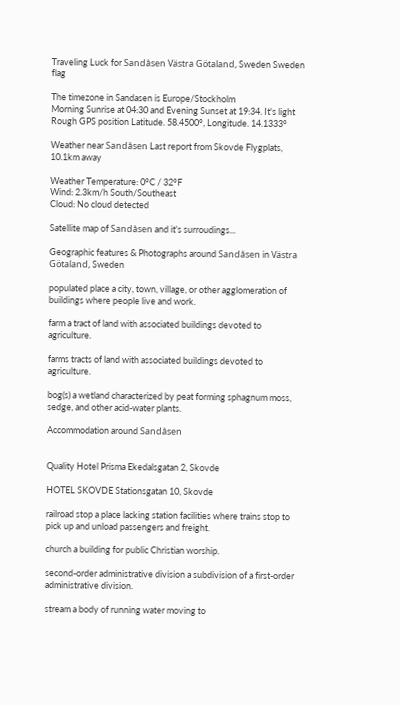Traveling Luck for Sandåsen Västra Götaland, Sweden Sweden flag

The timezone in Sandasen is Europe/Stockholm
Morning Sunrise at 04:30 and Evening Sunset at 19:34. It's light
Rough GPS position Latitude. 58.4500°, Longitude. 14.1333°

Weather near Sandåsen Last report from Skovde Flygplats, 10.1km away

Weather Temperature: 0°C / 32°F
Wind: 2.3km/h South/Southeast
Cloud: No cloud detected

Satellite map of Sandåsen and it's surroudings...

Geographic features & Photographs around Sandåsen in Västra Götaland, Sweden

populated place a city, town, village, or other agglomeration of buildings where people live and work.

farm a tract of land with associated buildings devoted to agriculture.

farms tracts of land with associated buildings devoted to agriculture.

bog(s) a wetland characterized by peat forming sphagnum moss, sedge, and other acid-water plants.

Accommodation around Sandåsen


Quality Hotel Prisma Ekedalsgatan 2, Skovde

HOTEL SKOVDE Stationsgatan 10, Skovde

railroad stop a place lacking station facilities where trains stop to pick up and unload passengers and freight.

church a building for public Christian worship.

second-order administrative division a subdivision of a first-order administrative division.

stream a body of running water moving to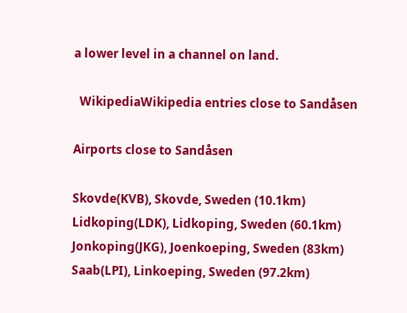a lower level in a channel on land.

  WikipediaWikipedia entries close to Sandåsen

Airports close to Sandåsen

Skovde(KVB), Skovde, Sweden (10.1km)
Lidkoping(LDK), Lidkoping, Sweden (60.1km)
Jonkoping(JKG), Joenkoeping, Sweden (83km)
Saab(LPI), Linkoeping, Sweden (97.2km)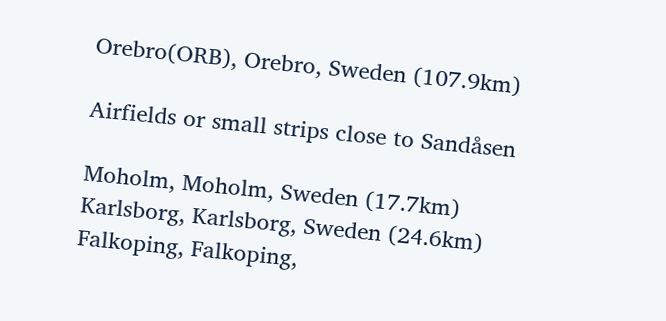Orebro(ORB), Orebro, Sweden (107.9km)

Airfields or small strips close to Sandåsen

Moholm, Moholm, Sweden (17.7km)
Karlsborg, Karlsborg, Sweden (24.6km)
Falkoping, Falkoping,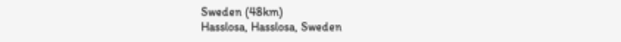Sweden (48km)
Hasslosa, Hasslosa, Sweden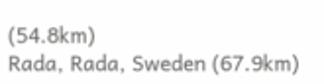(54.8km)
Rada, Rada, Sweden (67.9km)